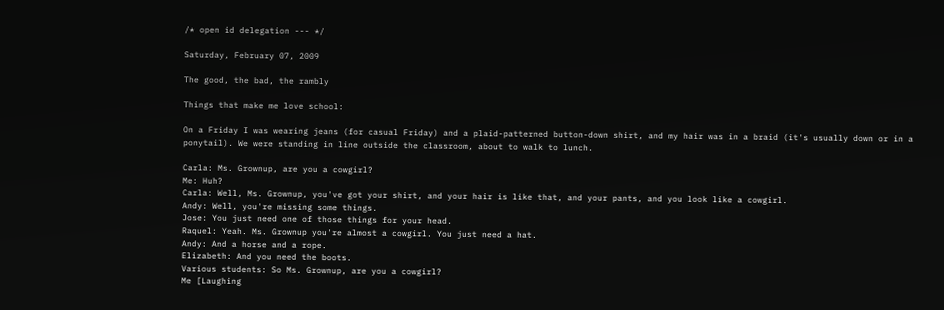/* open id delegation --- */

Saturday, February 07, 2009

The good, the bad, the rambly

Things that make me love school:

On a Friday I was wearing jeans (for casual Friday) and a plaid-patterned button-down shirt, and my hair was in a braid (it's usually down or in a ponytail). We were standing in line outside the classroom, about to walk to lunch.

Carla: Ms. Grownup, are you a cowgirl?
Me: Huh?
Carla: Well, Ms. Grownup, you've got your shirt, and your hair is like that, and your pants, and you look like a cowgirl.
Andy: Well, you're missing some things.
Jose: You just need one of those things for your head.
Raquel: Yeah. Ms. Grownup you're almost a cowgirl. You just need a hat.
Andy: And a horse and a rope.
Elizabeth: And you need the boots.
Various students: So Ms. Grownup, are you a cowgirl?
Me [Laughing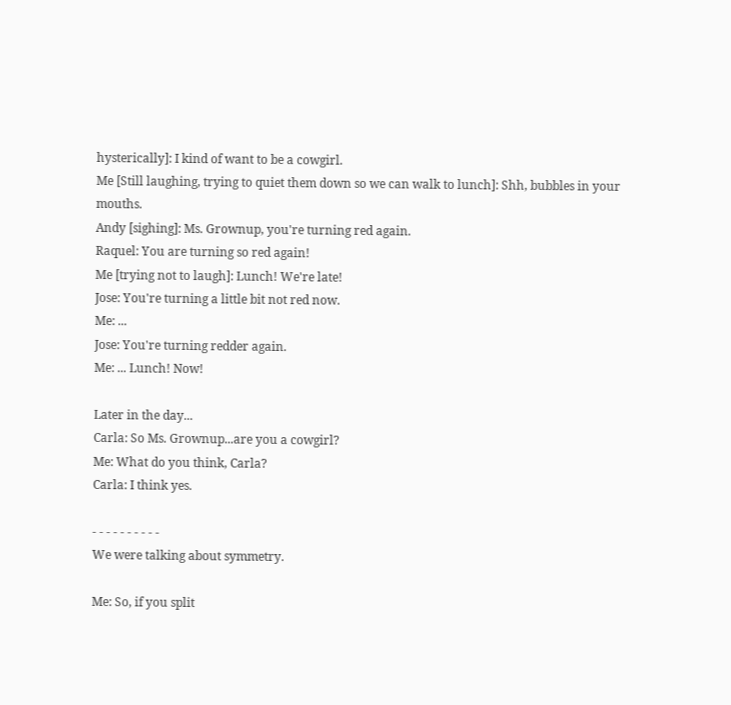hysterically]: I kind of want to be a cowgirl.
Me [Still laughing, trying to quiet them down so we can walk to lunch]: Shh, bubbles in your mouths.
Andy [sighing]: Ms. Grownup, you're turning red again.
Raquel: You are turning so red again!
Me [trying not to laugh]: Lunch! We're late!
Jose: You're turning a little bit not red now.
Me: ...
Jose: You're turning redder again.
Me: ... Lunch! Now!

Later in the day...
Carla: So Ms. Grownup...are you a cowgirl?
Me: What do you think, Carla?
Carla: I think yes.

- - - - - - - - - -
We were talking about symmetry.

Me: So, if you split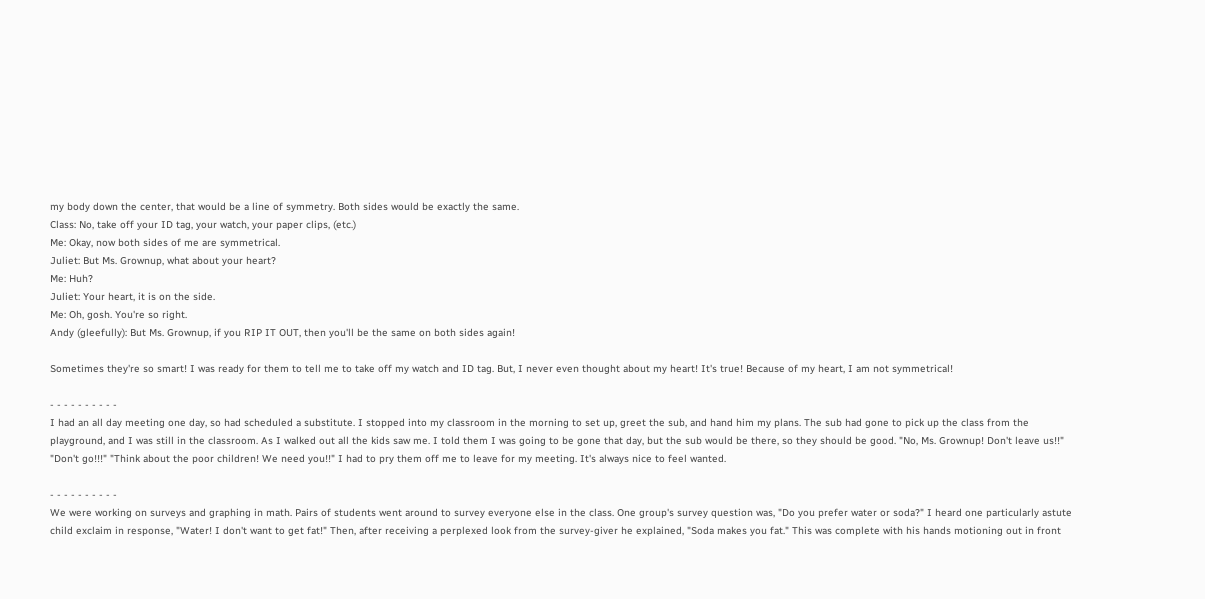my body down the center, that would be a line of symmetry. Both sides would be exactly the same.
Class: No, take off your ID tag, your watch, your paper clips, (etc.)
Me: Okay, now both sides of me are symmetrical.
Juliet: But Ms. Grownup, what about your heart?
Me: Huh?
Juliet: Your heart, it is on the side.
Me: Oh, gosh. You're so right.
Andy (gleefully): But Ms. Grownup, if you RIP IT OUT, then you'll be the same on both sides again!

Sometimes they're so smart! I was ready for them to tell me to take off my watch and ID tag. But, I never even thought about my heart! It's true! Because of my heart, I am not symmetrical!

- - - - - - - - - -
I had an all day meeting one day, so had scheduled a substitute. I stopped into my classroom in the morning to set up, greet the sub, and hand him my plans. The sub had gone to pick up the class from the playground, and I was still in the classroom. As I walked out all the kids saw me. I told them I was going to be gone that day, but the sub would be there, so they should be good. "No, Ms. Grownup! Don't leave us!!" "Don't go!!!" "Think about the poor children! We need you!!" I had to pry them off me to leave for my meeting. It's always nice to feel wanted.

- - - - - - - - - -
We were working on surveys and graphing in math. Pairs of students went around to survey everyone else in the class. One group's survey question was, "Do you prefer water or soda?" I heard one particularly astute child exclaim in response, "Water! I don't want to get fat!" Then, after receiving a perplexed look from the survey-giver he explained, "Soda makes you fat." This was complete with his hands motioning out in front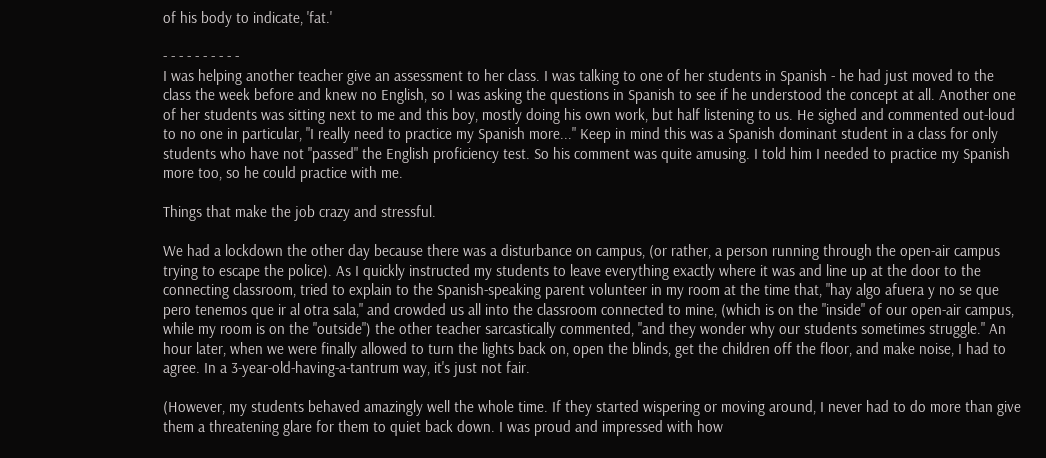of his body to indicate, 'fat.'

- - - - - - - - - -
I was helping another teacher give an assessment to her class. I was talking to one of her students in Spanish - he had just moved to the class the week before and knew no English, so I was asking the questions in Spanish to see if he understood the concept at all. Another one of her students was sitting next to me and this boy, mostly doing his own work, but half listening to us. He sighed and commented out-loud to no one in particular, "I really need to practice my Spanish more..." Keep in mind this was a Spanish dominant student in a class for only students who have not "passed" the English proficiency test. So his comment was quite amusing. I told him I needed to practice my Spanish more too, so he could practice with me.

Things that make the job crazy and stressful.

We had a lockdown the other day because there was a disturbance on campus, (or rather, a person running through the open-air campus trying to escape the police). As I quickly instructed my students to leave everything exactly where it was and line up at the door to the connecting classroom, tried to explain to the Spanish-speaking parent volunteer in my room at the time that, "hay algo afuera y no se que pero tenemos que ir al otra sala," and crowded us all into the classroom connected to mine, (which is on the "inside" of our open-air campus, while my room is on the "outside") the other teacher sarcastically commented, "and they wonder why our students sometimes struggle." An hour later, when we were finally allowed to turn the lights back on, open the blinds, get the children off the floor, and make noise, I had to agree. In a 3-year-old-having-a-tantrum way, it's just not fair.

(However, my students behaved amazingly well the whole time. If they started wispering or moving around, I never had to do more than give them a threatening glare for them to quiet back down. I was proud and impressed with how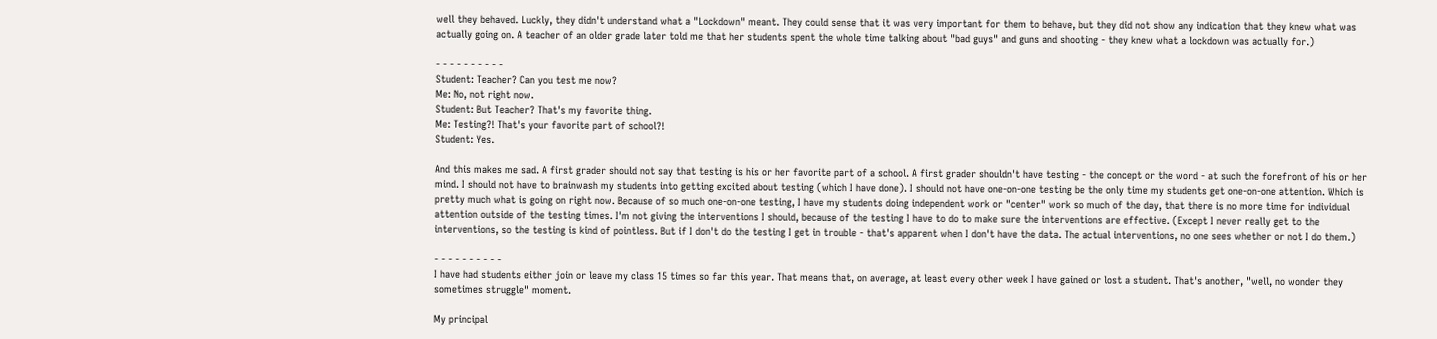well they behaved. Luckly, they didn't understand what a "Lockdown" meant. They could sense that it was very important for them to behave, but they did not show any indication that they knew what was actually going on. A teacher of an older grade later told me that her students spent the whole time talking about "bad guys" and guns and shooting - they knew what a lockdown was actually for.)

- - - - - - - - - -
Student: Teacher? Can you test me now?
Me: No, not right now.
Student: But Teacher? That's my favorite thing.
Me: Testing?! That's your favorite part of school?!
Student: Yes.

And this makes me sad. A first grader should not say that testing is his or her favorite part of a school. A first grader shouldn't have testing - the concept or the word - at such the forefront of his or her mind. I should not have to brainwash my students into getting excited about testing (which I have done). I should not have one-on-one testing be the only time my students get one-on-one attention. Which is pretty much what is going on right now. Because of so much one-on-one testing, I have my students doing independent work or "center" work so much of the day, that there is no more time for individual attention outside of the testing times. I'm not giving the interventions I should, because of the testing I have to do to make sure the interventions are effective. (Except I never really get to the interventions, so the testing is kind of pointless. But if I don't do the testing I get in trouble - that's apparent when I don't have the data. The actual interventions, no one sees whether or not I do them.)

- - - - - - - - - -
I have had students either join or leave my class 15 times so far this year. That means that, on average, at least every other week I have gained or lost a student. That's another, "well, no wonder they sometimes struggle" moment.

My principal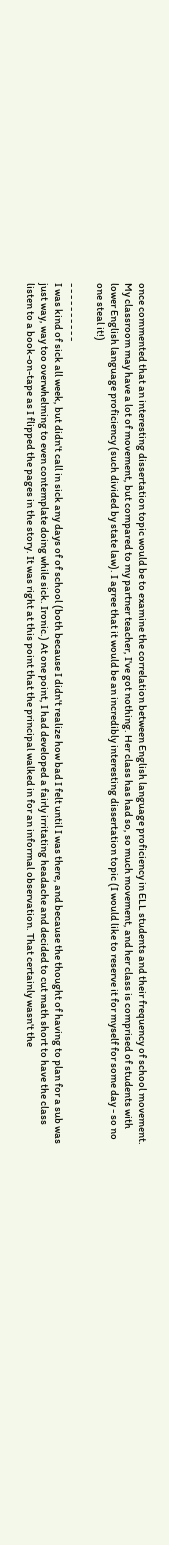once commented that an interesting dissertation topic would be to examine the correlation between English language proficiency in ELL students and their frequency of school movement. My classroom may have a lot of movement, but compared to my partner teacher, I've got nothing. Her class has had so, so much movement, and her class is comprised of students with lower English language proficiency (such divided by state law). I agree that it would be an incredibly interesting dissertation topic (I would like to reserve it for myself for some day - so no one steal it!)

- - - - - - - - - -
I was kind of sick all week, but didn't call in sick any days of of school (both because I didn't realize how bad I felt until I was there, and because the thought of having to plan for a sub was just way, way too overwhelming to even contemplate doing while sick. Ironic.) At one point, I had developed a fairly irritating headache and decided to cut math short to have the class listen to a book-on-tape as I flipped the pages in the story. It was right at this point that the principal walked in for an informal observation. That certainly wasn't the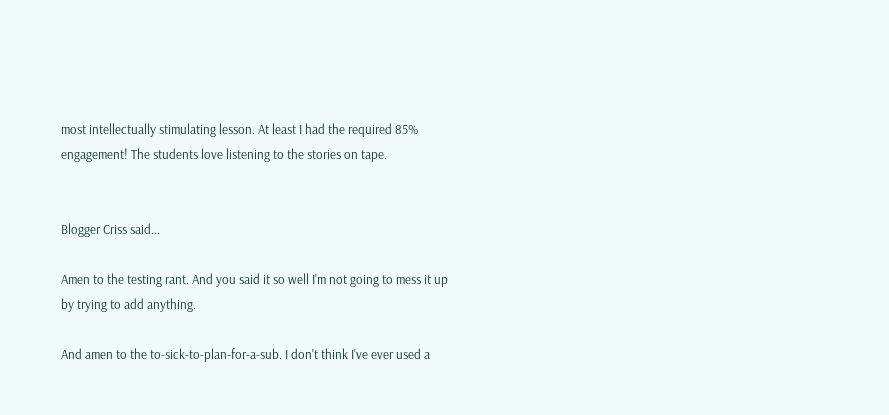most intellectually stimulating lesson. At least I had the required 85% engagement! The students love listening to the stories on tape.


Blogger Criss said...

Amen to the testing rant. And you said it so well I'm not going to mess it up by trying to add anything.

And amen to the to-sick-to-plan-for-a-sub. I don't think I've ever used a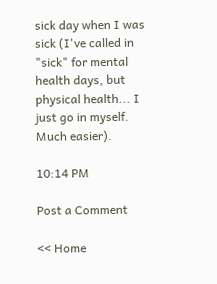sick day when I was sick (I've called in "sick" for mental health days, but physical health... I just go in myself. Much easier).

10:14 PM

Post a Comment

<< Home